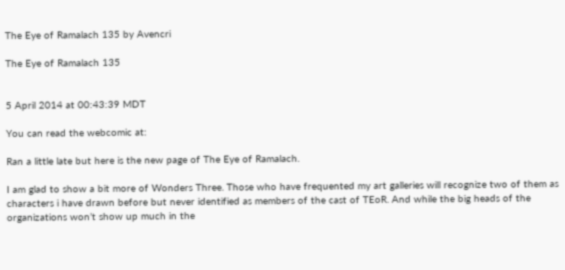The Eye of Ramalach 135 by Avencri

The Eye of Ramalach 135


5 April 2014 at 00:43:39 MDT

You can read the webcomic at:

Ran a little late but here is the new page of The Eye of Ramalach.

I am glad to show a bit more of Wonders Three. Those who have frequented my art galleries will recognize two of them as characters i have drawn before but never identified as members of the cast of TEoR. And while the big heads of the organizations won’t show up much in the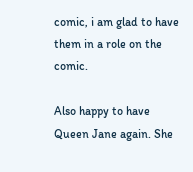comic, i am glad to have them in a role on the comic.

Also happy to have Queen Jane again. She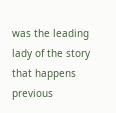was the leading lady of the story that happens previous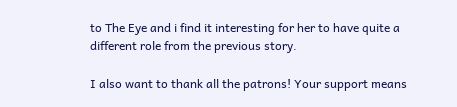to The Eye and i find it interesting for her to have quite a different role from the previous story.

I also want to thank all the patrons! Your support means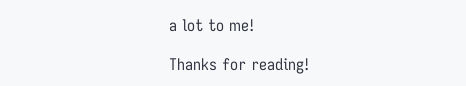a lot to me!

Thanks for reading!